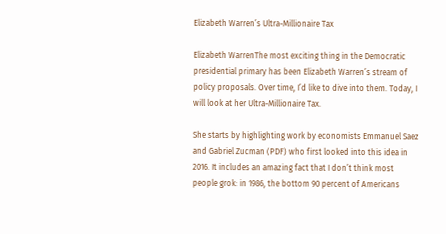Elizabeth Warren’s Ultra-Millionaire Tax

Elizabeth WarrenThe most exciting thing in the Democratic presidential primary has been Elizabeth Warren’s stream of policy proposals. Over time, I’d like to dive into them. Today, I will look at her Ultra-Millionaire Tax.

She starts by highlighting work by economists Emmanuel Saez and Gabriel Zucman (PDF) who first looked into this idea in 2016. It includes an amazing fact that I don’t think most people grok: in 1986, the bottom 90 percent of Americans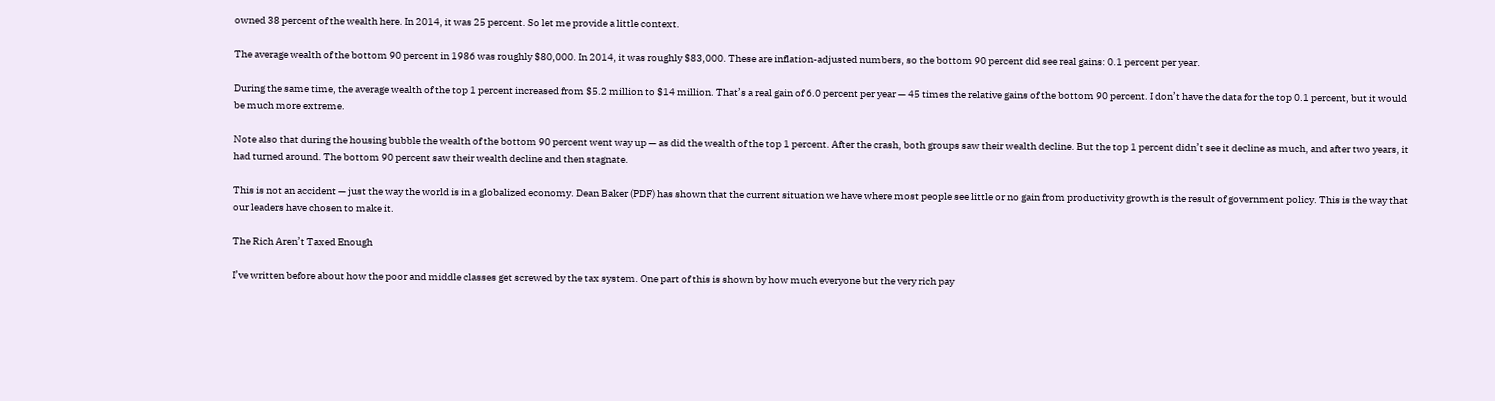owned 38 percent of the wealth here. In 2014, it was 25 percent. So let me provide a little context.

The average wealth of the bottom 90 percent in 1986 was roughly $80,000. In 2014, it was roughly $83,000. These are inflation-adjusted numbers, so the bottom 90 percent did see real gains: 0.1 percent per year.

During the same time, the average wealth of the top 1 percent increased from $5.2 million to $14 million. That’s a real gain of 6.0 percent per year — 45 times the relative gains of the bottom 90 percent. I don’t have the data for the top 0.1 percent, but it would be much more extreme.

Note also that during the housing bubble the wealth of the bottom 90 percent went way up — as did the wealth of the top 1 percent. After the crash, both groups saw their wealth decline. But the top 1 percent didn’t see it decline as much, and after two years, it had turned around. The bottom 90 percent saw their wealth decline and then stagnate.

This is not an accident — just the way the world is in a globalized economy. Dean Baker (PDF) has shown that the current situation we have where most people see little or no gain from productivity growth is the result of government policy. This is the way that our leaders have chosen to make it.

The Rich Aren’t Taxed Enough

I’ve written before about how the poor and middle classes get screwed by the tax system. One part of this is shown by how much everyone but the very rich pay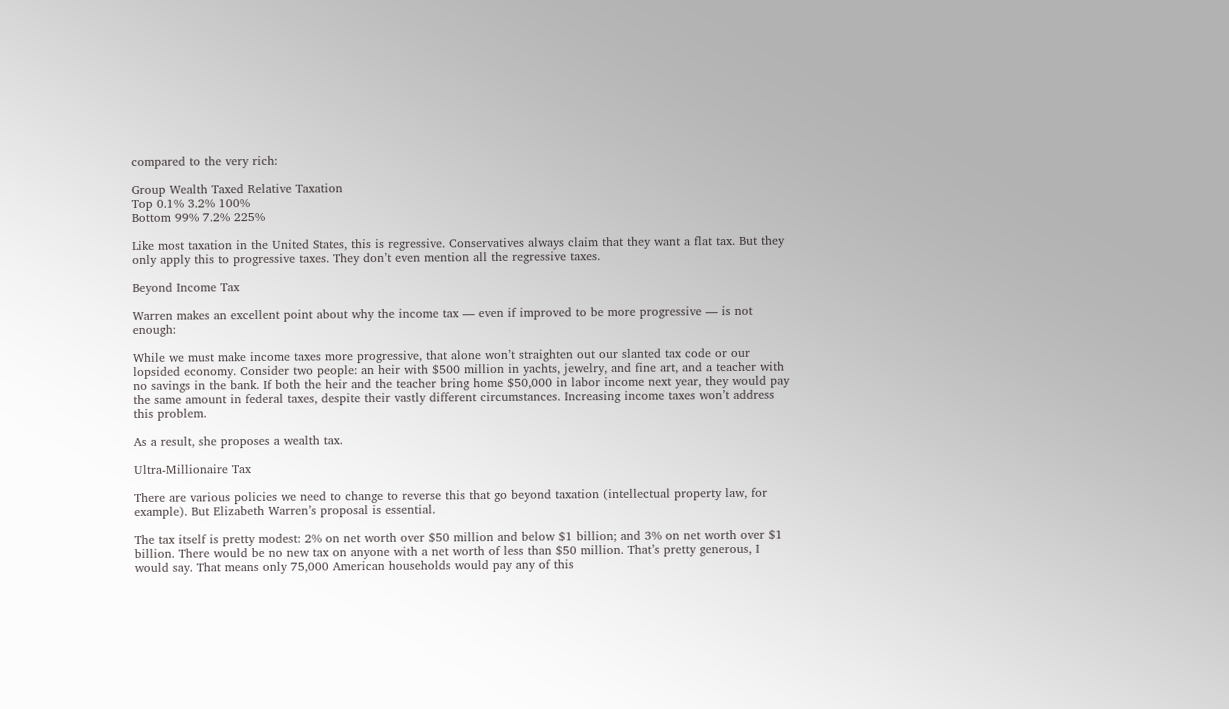compared to the very rich:

Group Wealth Taxed Relative Taxation
Top 0.1% 3.2% 100%
Bottom 99% 7.2% 225%

Like most taxation in the United States, this is regressive. Conservatives always claim that they want a flat tax. But they only apply this to progressive taxes. They don’t even mention all the regressive taxes.

Beyond Income Tax

Warren makes an excellent point about why the income tax — even if improved to be more progressive — is not enough:

While we must make income taxes more progressive, that alone won’t straighten out our slanted tax code or our lopsided economy. Consider two people: an heir with $500 million in yachts, jewelry, and fine art, and a teacher with no savings in the bank. If both the heir and the teacher bring home $50,000 in labor income next year, they would pay the same amount in federal taxes, despite their vastly different circumstances. Increasing income taxes won’t address this problem.

As a result, she proposes a wealth tax.

Ultra-Millionaire Tax

There are various policies we need to change to reverse this that go beyond taxation (intellectual property law, for example). But Elizabeth Warren’s proposal is essential.

The tax itself is pretty modest: 2% on net worth over $50 million and below $1 billion; and 3% on net worth over $1 billion. There would be no new tax on anyone with a net worth of less than $50 million. That’s pretty generous, I would say. That means only 75,000 American households would pay any of this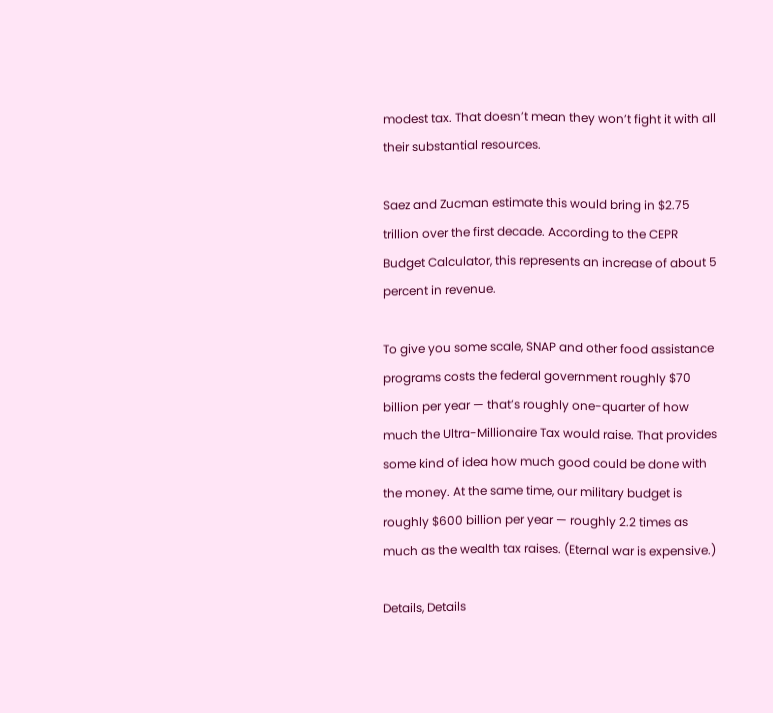modest tax. That doesn’t mean they won’t fight it with all their substantial resources.

Saez and Zucman estimate this would bring in $2.75 trillion over the first decade. According to the CEPR Budget Calculator, this represents an increase of about 5 percent in revenue.

To give you some scale, SNAP and other food assistance programs costs the federal government roughly $70 billion per year — that’s roughly one-quarter of how much the Ultra-Millionaire Tax would raise. That provides some kind of idea how much good could be done with the money. At the same time, our military budget is roughly $600 billion per year — roughly 2.2 times as much as the wealth tax raises. (Eternal war is expensive.)

Details, Details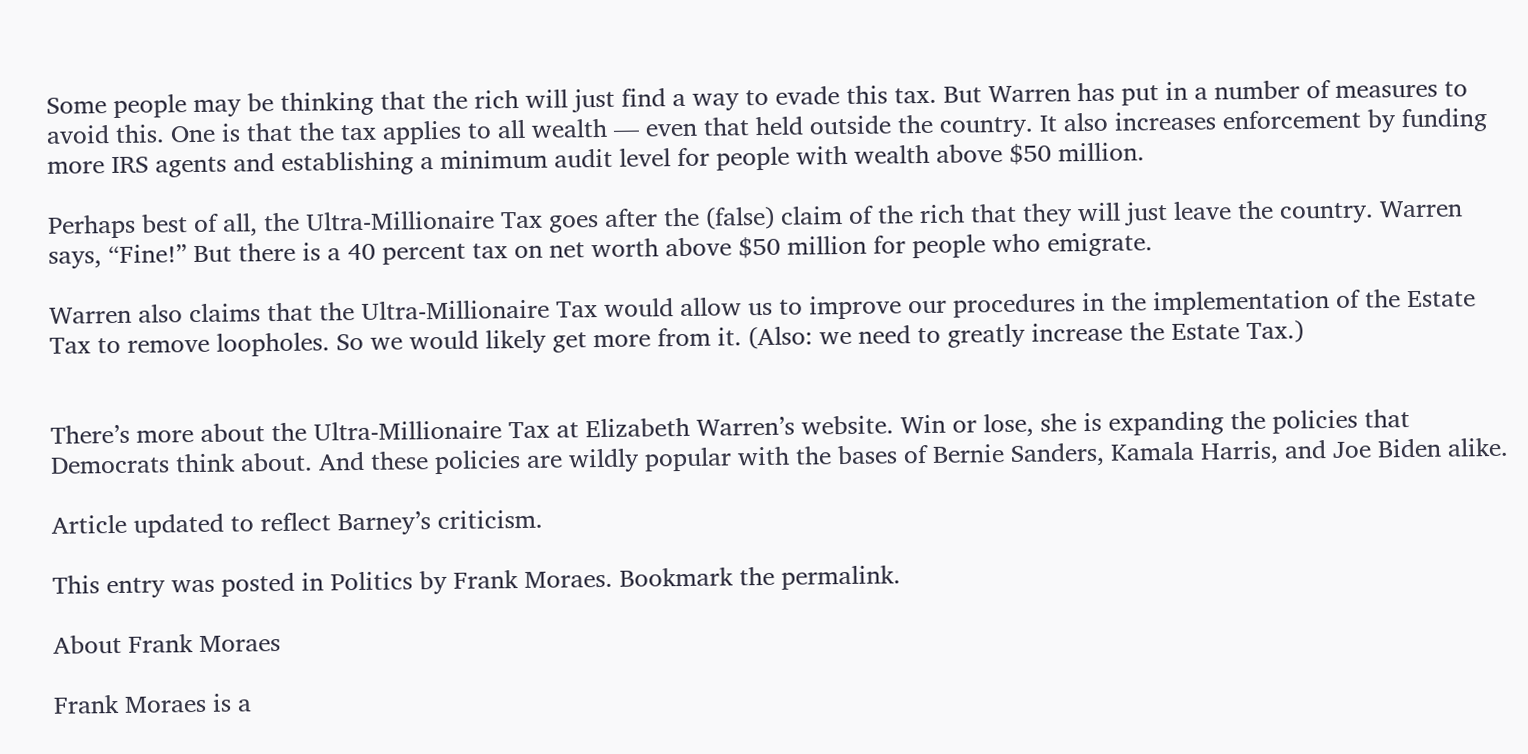Some people may be thinking that the rich will just find a way to evade this tax. But Warren has put in a number of measures to avoid this. One is that the tax applies to all wealth — even that held outside the country. It also increases enforcement by funding more IRS agents and establishing a minimum audit level for people with wealth above $50 million.

Perhaps best of all, the Ultra-Millionaire Tax goes after the (false) claim of the rich that they will just leave the country. Warren says, “Fine!” But there is a 40 percent tax on net worth above $50 million for people who emigrate.

Warren also claims that the Ultra-Millionaire Tax would allow us to improve our procedures in the implementation of the Estate Tax to remove loopholes. So we would likely get more from it. (Also: we need to greatly increase the Estate Tax.)


There’s more about the Ultra-Millionaire Tax at Elizabeth Warren’s website. Win or lose, she is expanding the policies that Democrats think about. And these policies are wildly popular with the bases of Bernie Sanders, Kamala Harris, and Joe Biden alike.

Article updated to reflect Barney’s criticism.

This entry was posted in Politics by Frank Moraes. Bookmark the permalink.

About Frank Moraes

Frank Moraes is a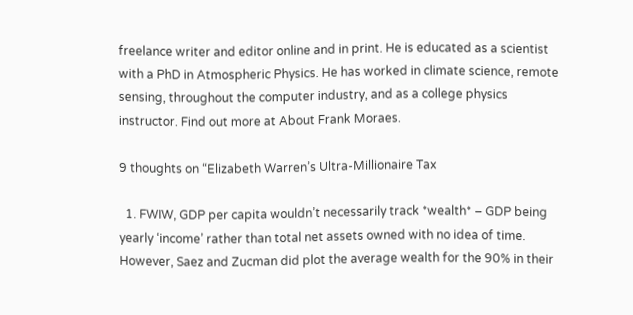freelance writer and editor online and in print. He is educated as a scientist with a PhD in Atmospheric Physics. He has worked in climate science, remote sensing, throughout the computer industry, and as a college physics instructor. Find out more at About Frank Moraes.

9 thoughts on “Elizabeth Warren’s Ultra-Millionaire Tax

  1. FWIW, GDP per capita wouldn’t necessarily track *wealth* – GDP being yearly ‘income’ rather than total net assets owned with no idea of time. However, Saez and Zucman did plot the average wealth for the 90% in their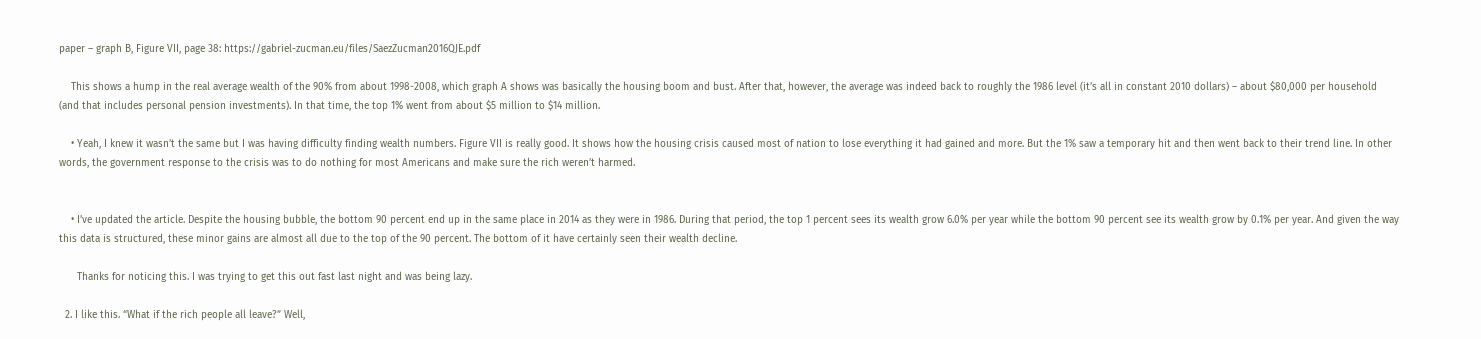paper – graph B, Figure VII, page 38: https://gabriel-zucman.eu/files/SaezZucman2016QJE.pdf

    This shows a hump in the real average wealth of the 90% from about 1998-2008, which graph A shows was basically the housing boom and bust. After that, however, the average was indeed back to roughly the 1986 level (it’s all in constant 2010 dollars) – about $80,000 per household (and that includes personal pension investments). In that time, the top 1% went from about $5 million to $14 million.

    • Yeah, I knew it wasn’t the same but I was having difficulty finding wealth numbers. Figure VII is really good. It shows how the housing crisis caused most of nation to lose everything it had gained and more. But the 1% saw a temporary hit and then went back to their trend line. In other words, the government response to the crisis was to do nothing for most Americans and make sure the rich weren’t harmed.


    • I’ve updated the article. Despite the housing bubble, the bottom 90 percent end up in the same place in 2014 as they were in 1986. During that period, the top 1 percent sees its wealth grow 6.0% per year while the bottom 90 percent see its wealth grow by 0.1% per year. And given the way this data is structured, these minor gains are almost all due to the top of the 90 percent. The bottom of it have certainly seen their wealth decline.

      Thanks for noticing this. I was trying to get this out fast last night and was being lazy.

  2. I like this. “What if the rich people all leave?” Well,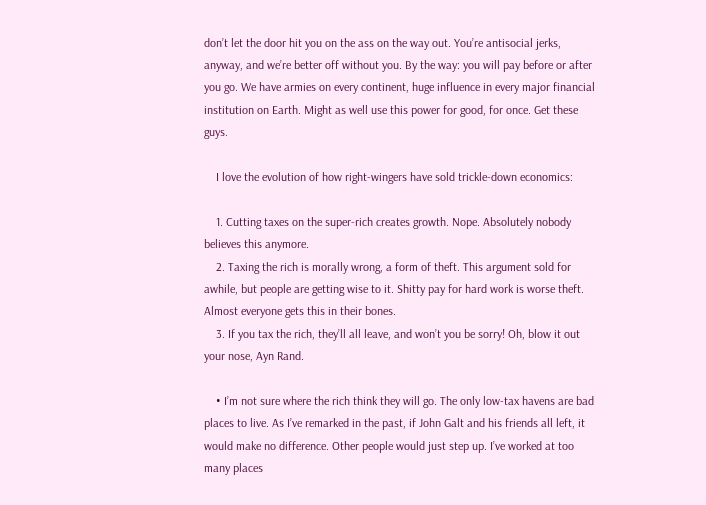don’t let the door hit you on the ass on the way out. You’re antisocial jerks, anyway, and we’re better off without you. By the way: you will pay before or after you go. We have armies on every continent, huge influence in every major financial institution on Earth. Might as well use this power for good, for once. Get these guys.

    I love the evolution of how right-wingers have sold trickle-down economics:

    1. Cutting taxes on the super-rich creates growth. Nope. Absolutely nobody believes this anymore.
    2. Taxing the rich is morally wrong, a form of theft. This argument sold for awhile, but people are getting wise to it. Shitty pay for hard work is worse theft. Almost everyone gets this in their bones.
    3. If you tax the rich, they’ll all leave, and won’t you be sorry! Oh, blow it out your nose, Ayn Rand.

    • I’m not sure where the rich think they will go. The only low-tax havens are bad places to live. As I’ve remarked in the past, if John Galt and his friends all left, it would make no difference. Other people would just step up. I’ve worked at too many places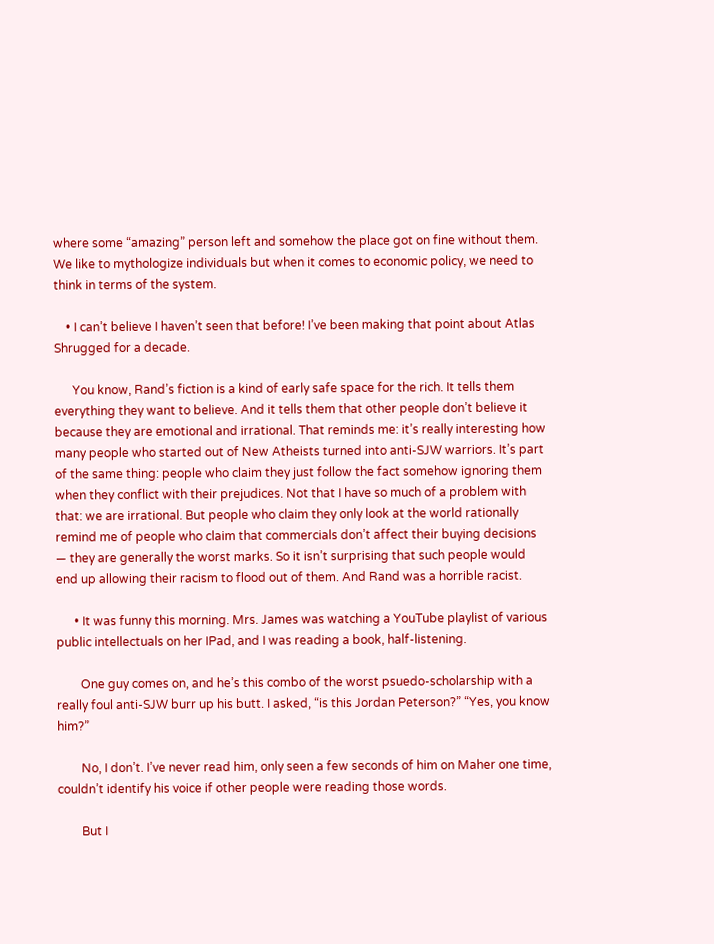where some “amazing” person left and somehow the place got on fine without them. We like to mythologize individuals but when it comes to economic policy, we need to think in terms of the system.

    • I can’t believe I haven’t seen that before! I’ve been making that point about Atlas Shrugged for a decade.

      You know, Rand’s fiction is a kind of early safe space for the rich. It tells them everything they want to believe. And it tells them that other people don’t believe it because they are emotional and irrational. That reminds me: it’s really interesting how many people who started out of New Atheists turned into anti-SJW warriors. It’s part of the same thing: people who claim they just follow the fact somehow ignoring them when they conflict with their prejudices. Not that I have so much of a problem with that: we are irrational. But people who claim they only look at the world rationally remind me of people who claim that commercials don’t affect their buying decisions — they are generally the worst marks. So it isn’t surprising that such people would end up allowing their racism to flood out of them. And Rand was a horrible racist.

      • It was funny this morning. Mrs. James was watching a YouTube playlist of various public intellectuals on her IPad, and I was reading a book, half-listening.

        One guy comes on, and he’s this combo of the worst psuedo-scholarship with a really foul anti-SJW burr up his butt. I asked, “is this Jordan Peterson?” “Yes, you know him?”

        No, I don’t. I’ve never read him, only seen a few seconds of him on Maher one time, couldn’t identify his voice if other people were reading those words.

        But I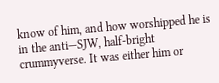know of him, and how worshipped he is in the anti—SJW, half-bright crummyverse. It was either him or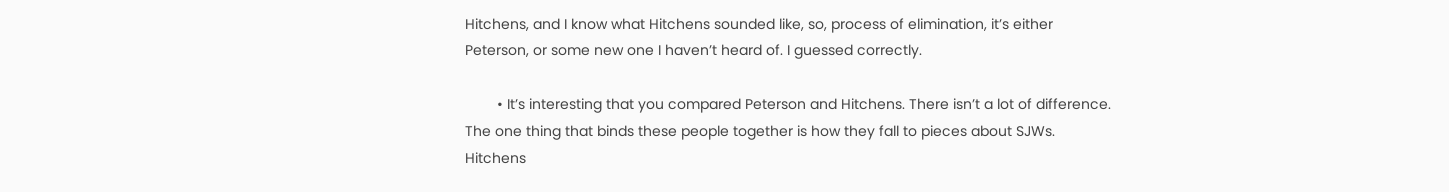Hitchens, and I know what Hitchens sounded like, so, process of elimination, it’s either Peterson, or some new one I haven’t heard of. I guessed correctly.

        • It’s interesting that you compared Peterson and Hitchens. There isn’t a lot of difference. The one thing that binds these people together is how they fall to pieces about SJWs. Hitchens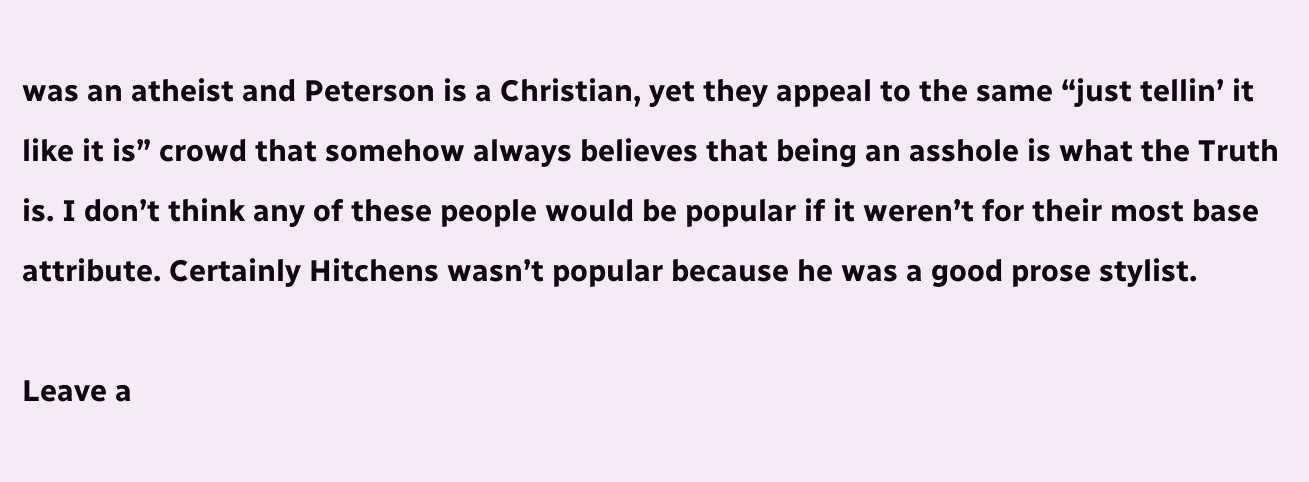was an atheist and Peterson is a Christian, yet they appeal to the same “just tellin’ it like it is” crowd that somehow always believes that being an asshole is what the Truth is. I don’t think any of these people would be popular if it weren’t for their most base attribute. Certainly Hitchens wasn’t popular because he was a good prose stylist.

Leave a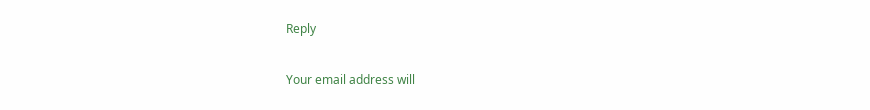Reply

Your email address will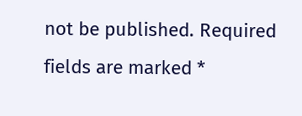not be published. Required fields are marked *